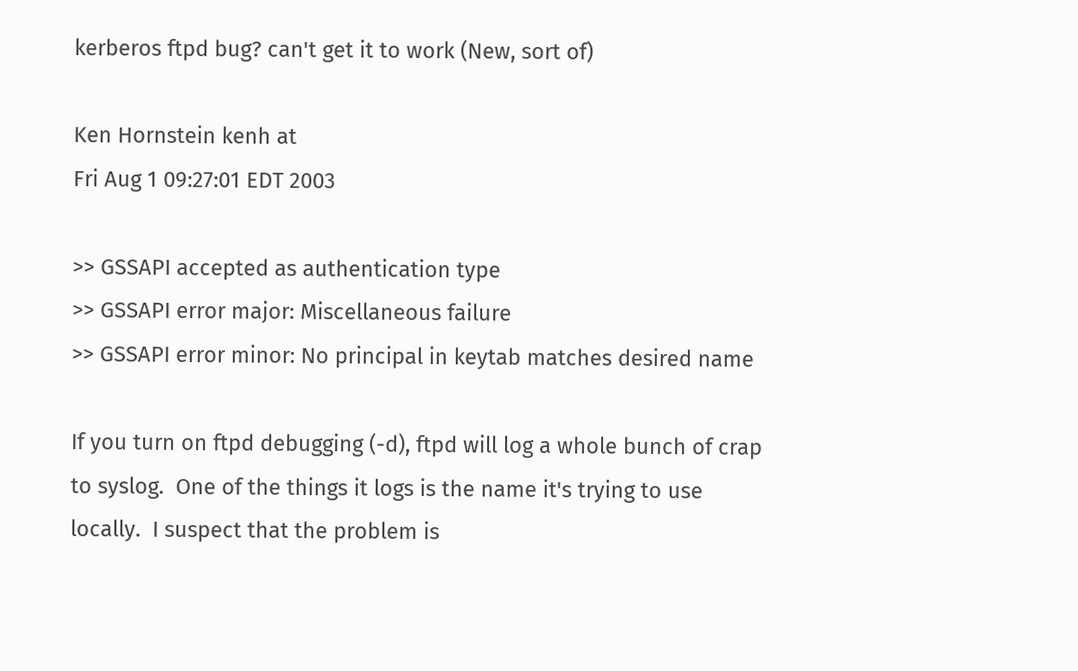kerberos ftpd bug? can't get it to work (New, sort of)

Ken Hornstein kenh at
Fri Aug 1 09:27:01 EDT 2003

>> GSSAPI accepted as authentication type
>> GSSAPI error major: Miscellaneous failure
>> GSSAPI error minor: No principal in keytab matches desired name

If you turn on ftpd debugging (-d), ftpd will log a whole bunch of crap
to syslog.  One of the things it logs is the name it's trying to use
locally.  I suspect that the problem is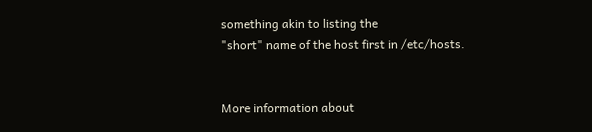something akin to listing the
"short" name of the host first in /etc/hosts.


More information about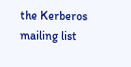the Kerberos mailing list